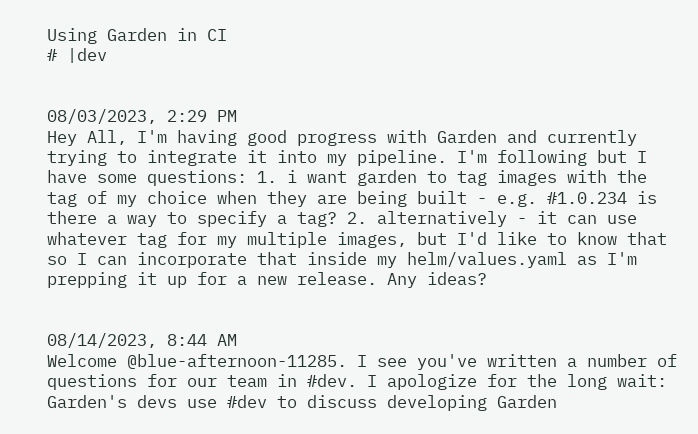Using Garden in CI
# |dev


08/03/2023, 2:29 PM
Hey All, I'm having good progress with Garden and currently trying to integrate it into my pipeline. I'm following but I have some questions: 1. i want garden to tag images with the tag of my choice when they are being built - e.g. #1.0.234 is there a way to specify a tag? 2. alternatively - it can use whatever tag for my multiple images, but I'd like to know that so I can incorporate that inside my helm/values.yaml as I'm prepping it up for a new release. Any ideas?


08/14/2023, 8:44 AM
Welcome @blue-afternoon-11285. I see you've written a number of questions for our team in #dev. I apologize for the long wait: Garden's devs use #dev to discuss developing Garden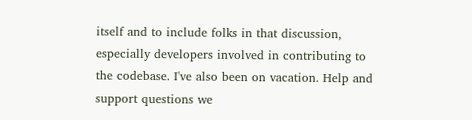itself and to include folks in that discussion, especially developers involved in contributing to the codebase. I've also been on vacation. Help and support questions we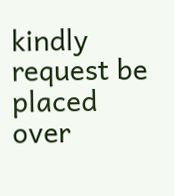kindly request be placed over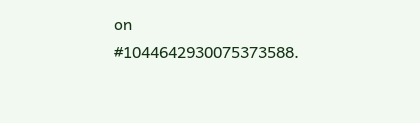on #1044642930075373588.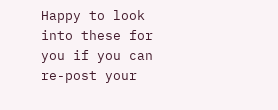Happy to look into these for you if you can re-post your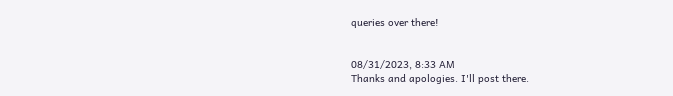queries over there!


08/31/2023, 8:33 AM
Thanks and apologies. I'll post there.